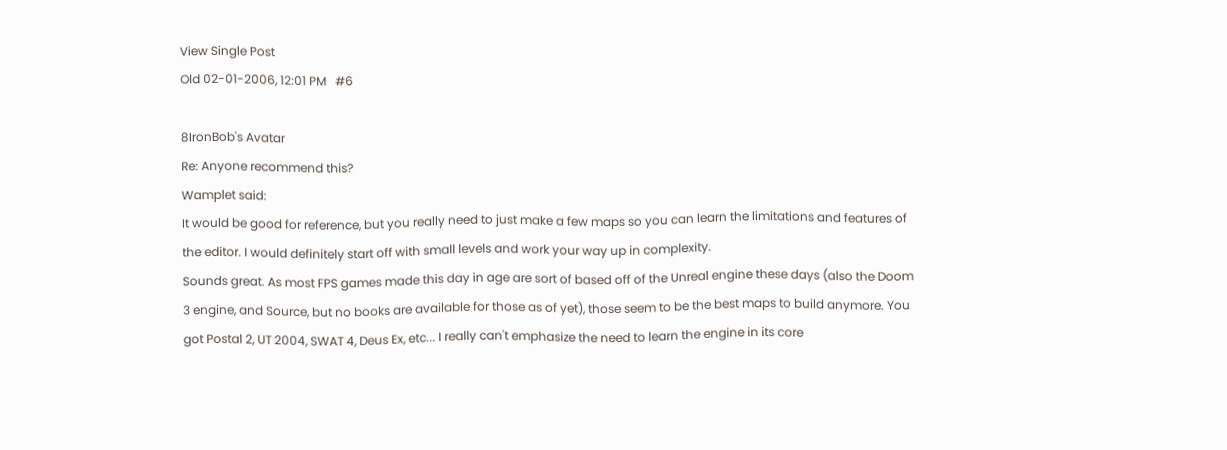View Single Post
Old 02-01-2006, 12:01 PM   #6

8IronBob's Avatar
Re: Anyone recommend this?
Wamplet said:
It would be good for reference, but you really need to just make a few maps so you can learn the limitations and features of the editor. I would definitely start off with small levels and work your way up in complexity.
Sounds great. As most FPS games made this day in age are sort of based off of the Unreal engine these days (also the Doom 3 engine, and Source, but no books are available for those as of yet), those seem to be the best maps to build anymore. You got Postal 2, UT 2004, SWAT 4, Deus Ex, etc... I really can't emphasize the need to learn the engine in its core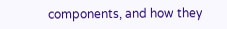components, and how they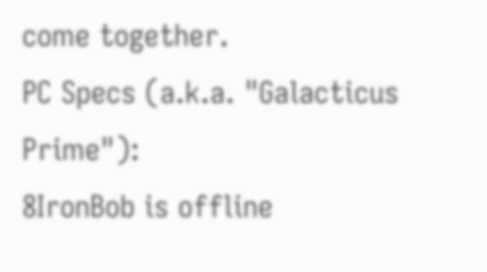come together.
PC Specs (a.k.a. "Galacticus Prime"):
8IronBob is offline